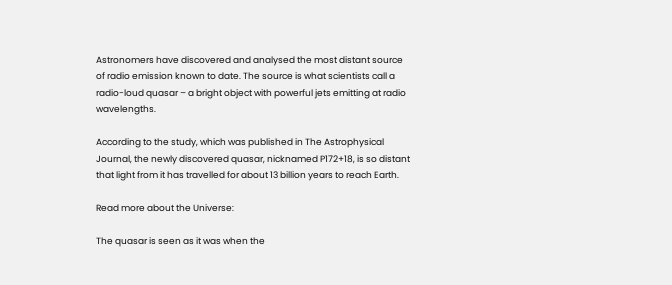Astronomers have discovered and analysed the most distant source of radio emission known to date. The source is what scientists call a radio-loud quasar – a bright object with powerful jets emitting at radio wavelengths.

According to the study, which was published in The Astrophysical Journal, the newly discovered quasar, nicknamed P172+18, is so distant that light from it has travelled for about 13 billion years to reach Earth.

Read more about the Universe:

The quasar is seen as it was when the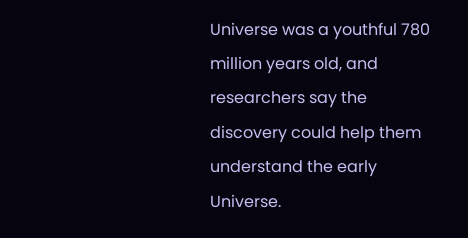Universe was a youthful 780 million years old, and researchers say the discovery could help them understand the early Universe.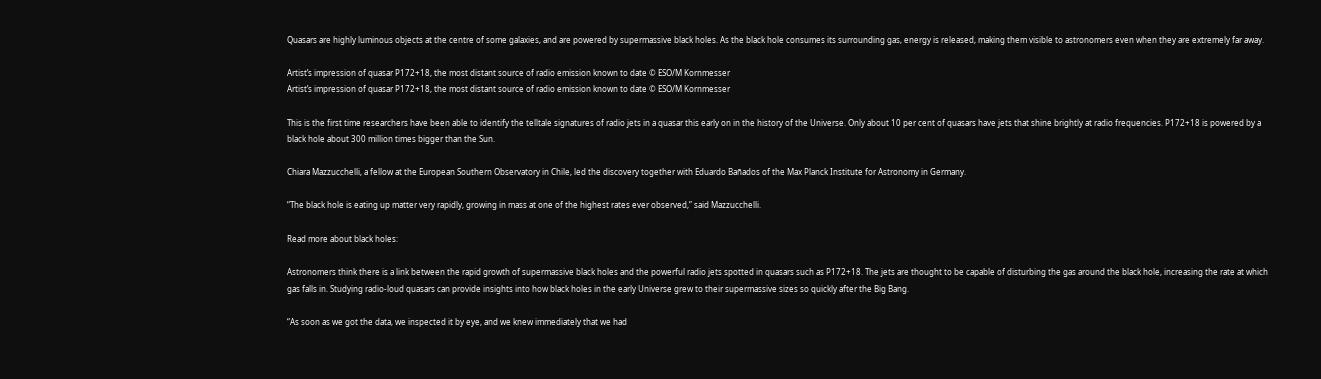Quasars are highly luminous objects at the centre of some galaxies, and are powered by supermassive black holes. As the black hole consumes its surrounding gas, energy is released, making them visible to astronomers even when they are extremely far away.

Artist’s impression of quasar P172+18, the most distant source of radio emission known to date © ESO/M Kornmesser
Artist’s impression of quasar P172+18, the most distant source of radio emission known to date © ESO/M Kornmesser

This is the first time researchers have been able to identify the telltale signatures of radio jets in a quasar this early on in the history of the Universe. Only about 10 per cent of quasars have jets that shine brightly at radio frequencies. P172+18 is powered by a black hole about 300 million times bigger than the Sun.

Chiara Mazzucchelli, a fellow at the European Southern Observatory in Chile, led the discovery together with Eduardo Bañados of the Max Planck Institute for Astronomy in Germany.

“The black hole is eating up matter very rapidly, growing in mass at one of the highest rates ever observed,” said Mazzucchelli.

Read more about black holes:

Astronomers think there is a link between the rapid growth of supermassive black holes and the powerful radio jets spotted in quasars such as P172+18. The jets are thought to be capable of disturbing the gas around the black hole, increasing the rate at which gas falls in. Studying radio-loud quasars can provide insights into how black holes in the early Universe grew to their supermassive sizes so quickly after the Big Bang.

“As soon as we got the data, we inspected it by eye, and we knew immediately that we had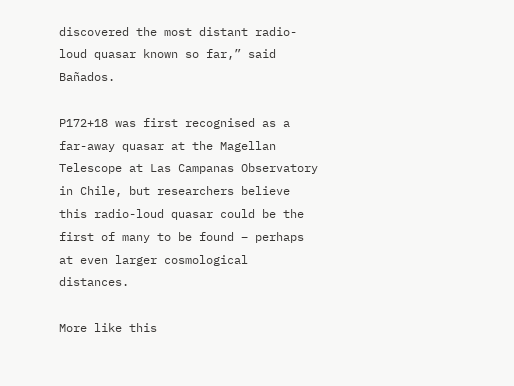discovered the most distant radio-loud quasar known so far,” said Bañados.

P172+18 was first recognised as a far-away quasar at the Magellan Telescope at Las Campanas Observatory in Chile, but researchers believe this radio-loud quasar could be the first of many to be found – perhaps at even larger cosmological distances.

More like this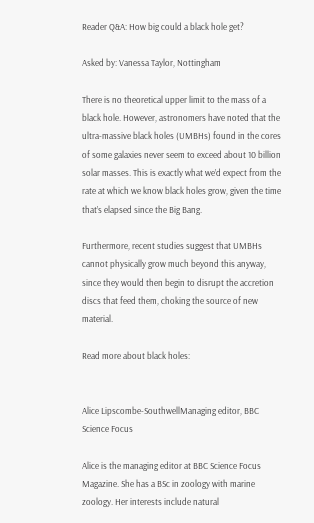Reader Q&A: How big could a black hole get?

Asked by: Vanessa Taylor, Nottingham

There is no theoretical upper limit to the mass of a black hole. However, astronomers have noted that the ultra-massive black holes (UMBHs) found in the cores of some galaxies never seem to exceed about 10 billion solar masses. This is exactly what we’d expect from the rate at which we know black holes grow, given the time that’s elapsed since the Big Bang.

Furthermore, recent studies suggest that UMBHs cannot physically grow much beyond this anyway, since they would then begin to disrupt the accretion discs that feed them, choking the source of new material.

Read more about black holes:


Alice Lipscombe-SouthwellManaging editor, BBC Science Focus

Alice is the managing editor at BBC Science Focus Magazine. She has a BSc in zoology with marine zoology. Her interests include natural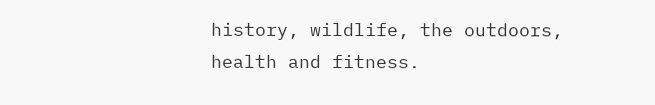history, wildlife, the outdoors, health and fitness.